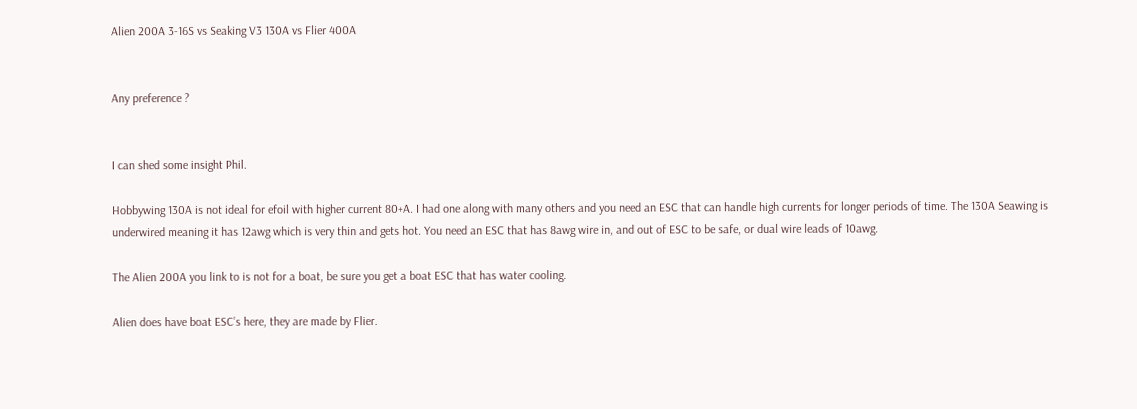Alien 200A 3-16S vs Seaking V3 130A vs Flier 400A


Any preference ?


I can shed some insight Phil.

Hobbywing 130A is not ideal for efoil with higher current 80+A. I had one along with many others and you need an ESC that can handle high currents for longer periods of time. The 130A Seawing is underwired meaning it has 12awg which is very thin and gets hot. You need an ESC that has 8awg wire in, and out of ESC to be safe, or dual wire leads of 10awg.

The Alien 200A you link to is not for a boat, be sure you get a boat ESC that has water cooling.

Alien does have boat ESC’s here, they are made by Flier.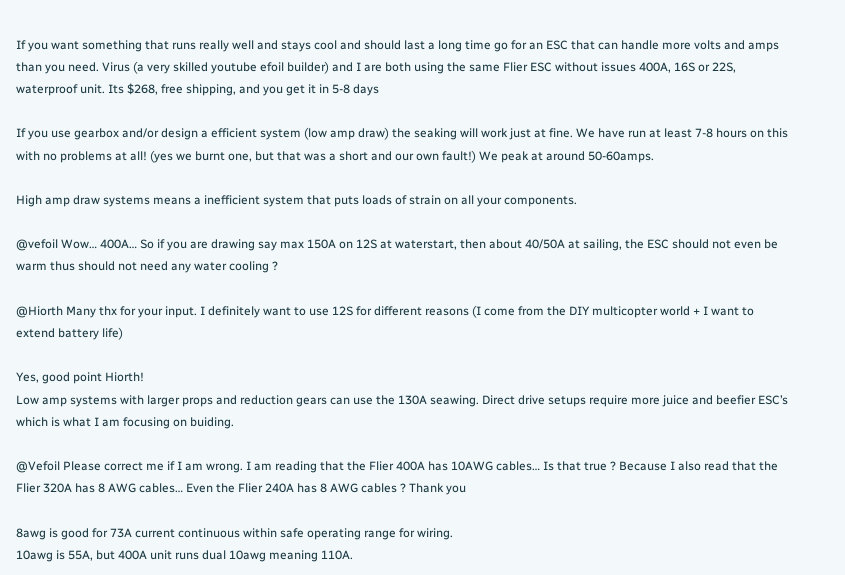If you want something that runs really well and stays cool and should last a long time go for an ESC that can handle more volts and amps than you need. Virus (a very skilled youtube efoil builder) and I are both using the same Flier ESC without issues 400A, 16S or 22S, waterproof unit. Its $268, free shipping, and you get it in 5-8 days

If you use gearbox and/or design a efficient system (low amp draw) the seaking will work just at fine. We have run at least 7-8 hours on this with no problems at all! (yes we burnt one, but that was a short and our own fault!) We peak at around 50-60amps.

High amp draw systems means a inefficient system that puts loads of strain on all your components.

@vefoil Wow… 400A… So if you are drawing say max 150A on 12S at waterstart, then about 40/50A at sailing, the ESC should not even be warm thus should not need any water cooling ?

@Hiorth Many thx for your input. I definitely want to use 12S for different reasons (I come from the DIY multicopter world + I want to extend battery life)

Yes, good point Hiorth!
Low amp systems with larger props and reduction gears can use the 130A seawing. Direct drive setups require more juice and beefier ESC’s which is what I am focusing on buiding.

@Vefoil Please correct me if I am wrong. I am reading that the Flier 400A has 10AWG cables… Is that true ? Because I also read that the Flier 320A has 8 AWG cables… Even the Flier 240A has 8 AWG cables ? Thank you

8awg is good for 73A current continuous within safe operating range for wiring.
10awg is 55A, but 400A unit runs dual 10awg meaning 110A.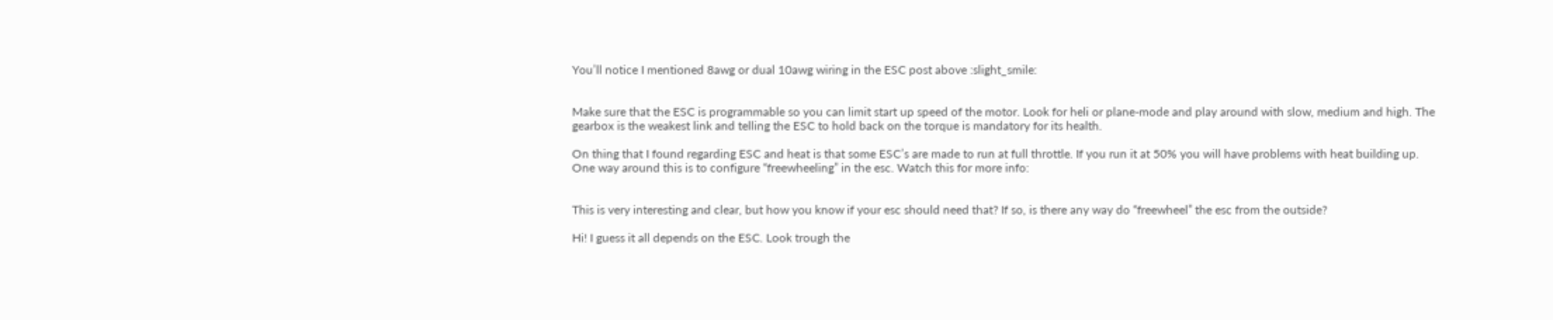You’ll notice I mentioned 8awg or dual 10awg wiring in the ESC post above :slight_smile:


Make sure that the ESC is programmable so you can limit start up speed of the motor. Look for heli or plane-mode and play around with slow, medium and high. The gearbox is the weakest link and telling the ESC to hold back on the torque is mandatory for its health.

On thing that I found regarding ESC and heat is that some ESC’s are made to run at full throttle. If you run it at 50% you will have problems with heat building up. One way around this is to configure “freewheeling” in the esc. Watch this for more info:


This is very interesting and clear, but how you know if your esc should need that? If so, is there any way do “freewheel” the esc from the outside?

Hi! I guess it all depends on the ESC. Look trough the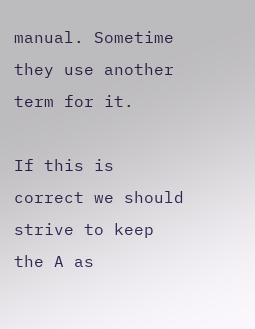manual. Sometime they use another term for it.

If this is correct we should strive to keep the A as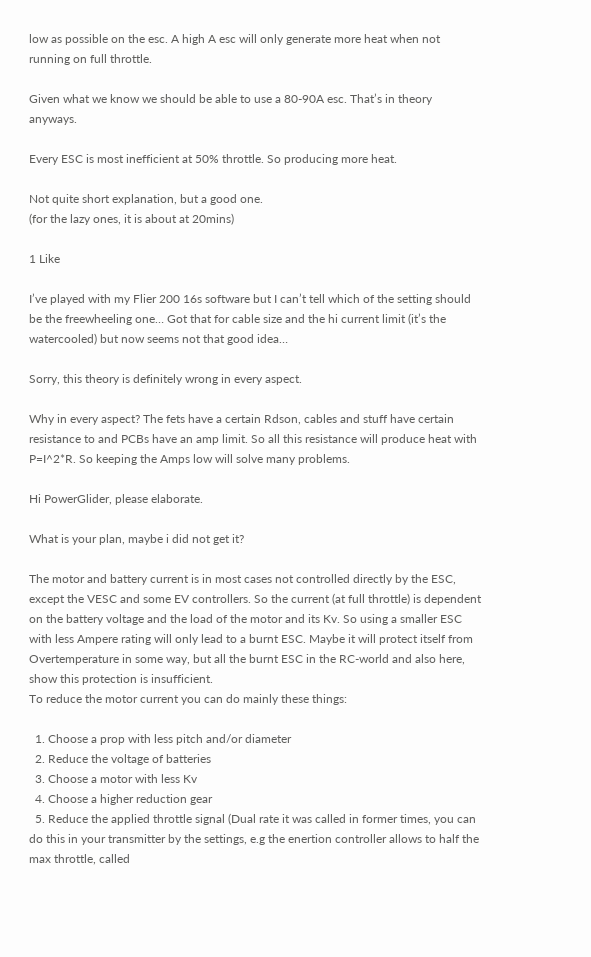low as possible on the esc. A high A esc will only generate more heat when not running on full throttle.

Given what we know we should be able to use a 80-90A esc. That’s in theory anyways.

Every ESC is most inefficient at 50% throttle. So producing more heat.

Not quite short explanation, but a good one.
(for the lazy ones, it is about at 20mins)

1 Like

I’ve played with my Flier 200 16s software but I can’t tell which of the setting should be the freewheeling one… Got that for cable size and the hi current limit (it’s the watercooled) but now seems not that good idea…

Sorry, this theory is definitely wrong in every aspect.

Why in every aspect? The fets have a certain Rdson, cables and stuff have certain resistance to and PCBs have an amp limit. So all this resistance will produce heat with P=I^2*R. So keeping the Amps low will solve many problems.

Hi PowerGlider, please elaborate.

What is your plan, maybe i did not get it?

The motor and battery current is in most cases not controlled directly by the ESC, except the VESC and some EV controllers. So the current (at full throttle) is dependent on the battery voltage and the load of the motor and its Kv. So using a smaller ESC with less Ampere rating will only lead to a burnt ESC. Maybe it will protect itself from Overtemperature in some way, but all the burnt ESC in the RC-world and also here, show this protection is insufficient.
To reduce the motor current you can do mainly these things:

  1. Choose a prop with less pitch and/or diameter
  2. Reduce the voltage of batteries
  3. Choose a motor with less Kv
  4. Choose a higher reduction gear
  5. Reduce the applied throttle signal (Dual rate it was called in former times, you can do this in your transmitter by the settings, e.g the enertion controller allows to half the max throttle, called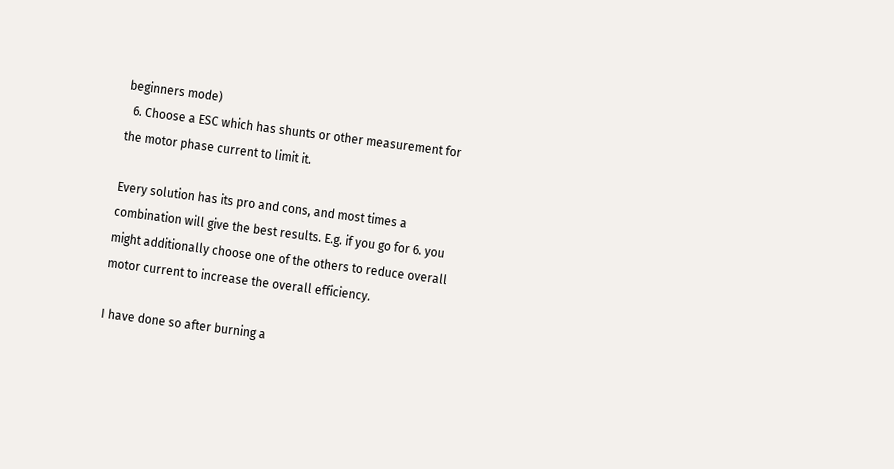beginners mode)
  6. Choose a ESC which has shunts or other measurement for the motor phase current to limit it.

Every solution has its pro and cons, and most times a combination will give the best results. E.g. if you go for 6. you might additionally choose one of the others to reduce overall motor current to increase the overall efficiency.

I have done so after burning a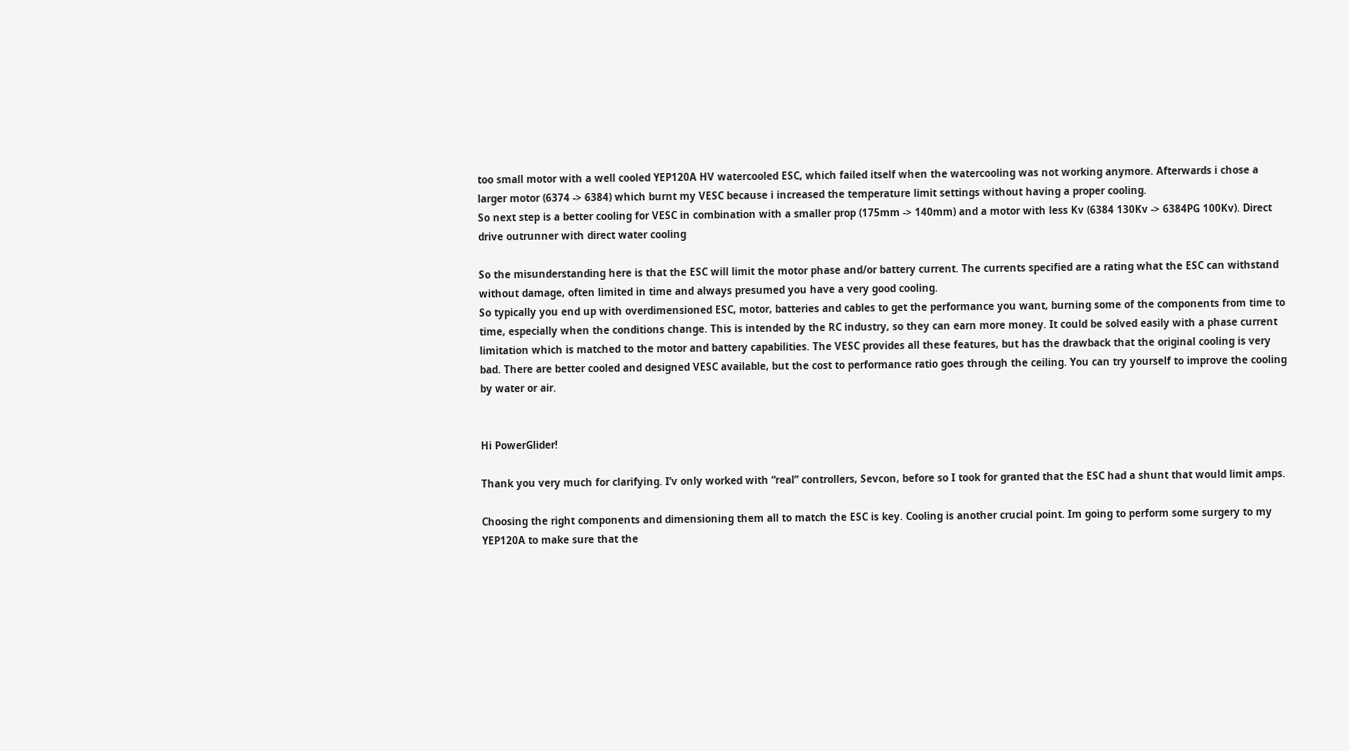too small motor with a well cooled YEP120A HV watercooled ESC, which failed itself when the watercooling was not working anymore. Afterwards i chose a larger motor (6374 -> 6384) which burnt my VESC because i increased the temperature limit settings without having a proper cooling.
So next step is a better cooling for VESC in combination with a smaller prop (175mm -> 140mm) and a motor with less Kv (6384 130Kv -> 6384PG 100Kv). Direct drive outrunner with direct water cooling

So the misunderstanding here is that the ESC will limit the motor phase and/or battery current. The currents specified are a rating what the ESC can withstand without damage, often limited in time and always presumed you have a very good cooling.
So typically you end up with overdimensioned ESC, motor, batteries and cables to get the performance you want, burning some of the components from time to time, especially when the conditions change. This is intended by the RC industry, so they can earn more money. It could be solved easily with a phase current limitation which is matched to the motor and battery capabilities. The VESC provides all these features, but has the drawback that the original cooling is very bad. There are better cooled and designed VESC available, but the cost to performance ratio goes through the ceiling. You can try yourself to improve the cooling by water or air.


Hi PowerGlider!

Thank you very much for clarifying. I’v only worked with “real” controllers, Sevcon, before so I took for granted that the ESC had a shunt that would limit amps.

Choosing the right components and dimensioning them all to match the ESC is key. Cooling is another crucial point. Im going to perform some surgery to my YEP120A to make sure that the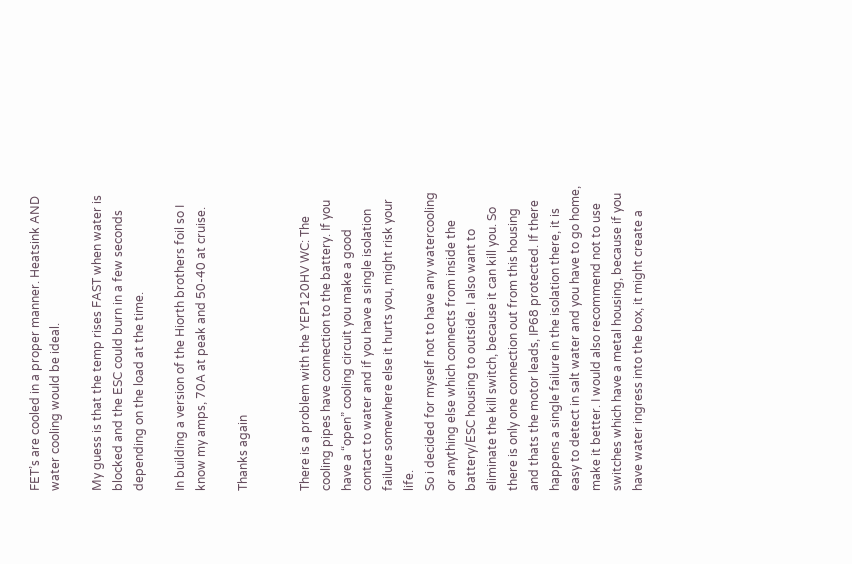FET’s are cooled in a proper manner. Heatsink AND water cooling would be ideal.

My guess is that the temp rises FAST when water is blocked and the ESC could burn in a few seconds depending on the load at the time.

In building a version of the Hiorth brothers foil so I know my amps, 70A at peak and 50-40 at cruise.

Thanks again


There is a problem with the YEP120HV WC: The cooling pipes have connection to the battery. If you have a “open” cooling circuit you make a good contact to water and if you have a single isolation failure somewhere else it hurts you, might risk your life.
So i decided for myself not to have any watercooling or anything else which connects from inside the battery/ESC housing to outside. I also want to eliminate the kill switch, because it can kill you. So there is only one connection out from this housing and thats the motor leads, IP68 protected. If there happens a single failure in the isolation there, it is easy to detect in salt water and you have to go home, make it better. I would also recommend not to use switches which have a metal housing, because if you have water ingress into the box, it might create a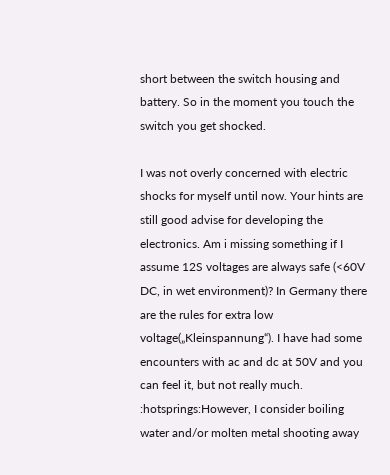short between the switch housing and battery. So in the moment you touch the switch you get shocked.

I was not overly concerned with electric shocks for myself until now. Your hints are still good advise for developing the electronics. Am i missing something if I assume 12S voltages are always safe (<60V DC, in wet environment)? In Germany there are the rules for extra low voltage(„Kleinspannung“). I have had some encounters with ac and dc at 50V and you can feel it, but not really much.
:hotsprings:However, I consider boiling water and/or molten metal shooting away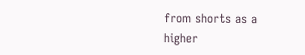from shorts as a higher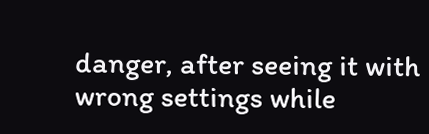danger, after seeing it with wrong settings while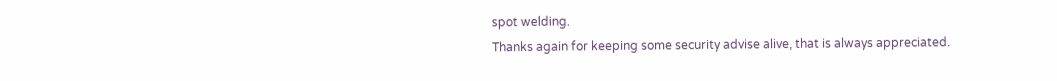spot welding.
Thanks again for keeping some security advise alive, that is always appreciated.